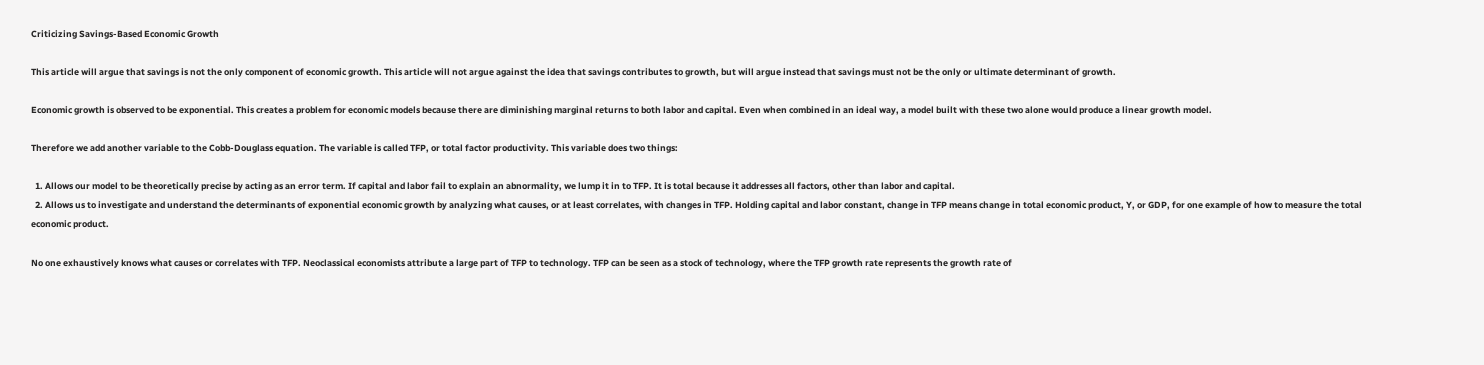Criticizing Savings-Based Economic Growth

This article will argue that savings is not the only component of economic growth. This article will not argue against the idea that savings contributes to growth, but will argue instead that savings must not be the only or ultimate determinant of growth.

Economic growth is observed to be exponential. This creates a problem for economic models because there are diminishing marginal returns to both labor and capital. Even when combined in an ideal way, a model built with these two alone would produce a linear growth model.

Therefore we add another variable to the Cobb-Douglass equation. The variable is called TFP, or total factor productivity. This variable does two things:

  1. Allows our model to be theoretically precise by acting as an error term. If capital and labor fail to explain an abnormality, we lump it in to TFP. It is total because it addresses all factors, other than labor and capital.
  2. Allows us to investigate and understand the determinants of exponential economic growth by analyzing what causes, or at least correlates, with changes in TFP. Holding capital and labor constant, change in TFP means change in total economic product, Y, or GDP, for one example of how to measure the total economic product.

No one exhaustively knows what causes or correlates with TFP. Neoclassical economists attribute a large part of TFP to technology. TFP can be seen as a stock of technology, where the TFP growth rate represents the growth rate of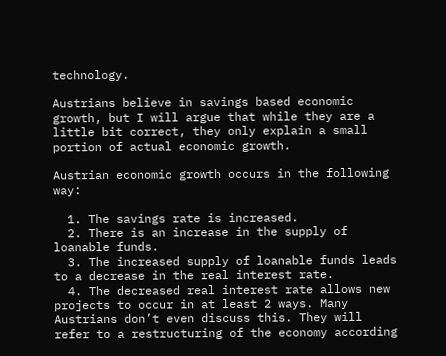technology.

Austrians believe in savings based economic growth, but I will argue that while they are a little bit correct, they only explain a small portion of actual economic growth.

Austrian economic growth occurs in the following way:

  1. The savings rate is increased.
  2. There is an increase in the supply of loanable funds.
  3. The increased supply of loanable funds leads to a decrease in the real interest rate.
  4. The decreased real interest rate allows new projects to occur in at least 2 ways. Many Austrians don’t even discuss this. They will refer to a restructuring of the economy according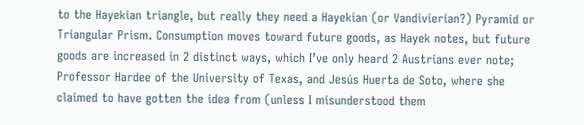to the Hayekian triangle, but really they need a Hayekian (or Vandivierian?) Pyramid or Triangular Prism. Consumption moves toward future goods, as Hayek notes, but future goods are increased in 2 distinct ways, which I’ve only heard 2 Austrians ever note; Professor Hardee of the University of Texas, and Jesús Huerta de Soto, where she claimed to have gotten the idea from (unless I misunderstood them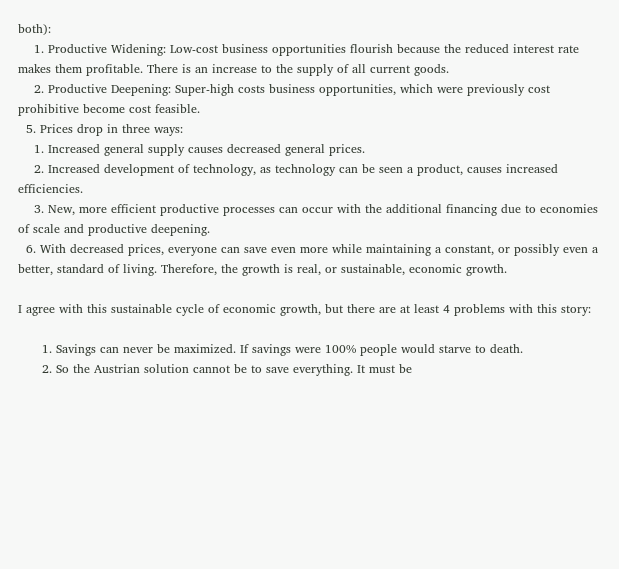both):
    1. Productive Widening: Low-cost business opportunities flourish because the reduced interest rate makes them profitable. There is an increase to the supply of all current goods.
    2. Productive Deepening: Super-high costs business opportunities, which were previously cost prohibitive become cost feasible.
  5. Prices drop in three ways:
    1. Increased general supply causes decreased general prices.
    2. Increased development of technology, as technology can be seen a product, causes increased efficiencies.
    3. New, more efficient productive processes can occur with the additional financing due to economies of scale and productive deepening.
  6. With decreased prices, everyone can save even more while maintaining a constant, or possibly even a better, standard of living. Therefore, the growth is real, or sustainable, economic growth.

I agree with this sustainable cycle of economic growth, but there are at least 4 problems with this story:

      1. Savings can never be maximized. If savings were 100% people would starve to death.
      2. So the Austrian solution cannot be to save everything. It must be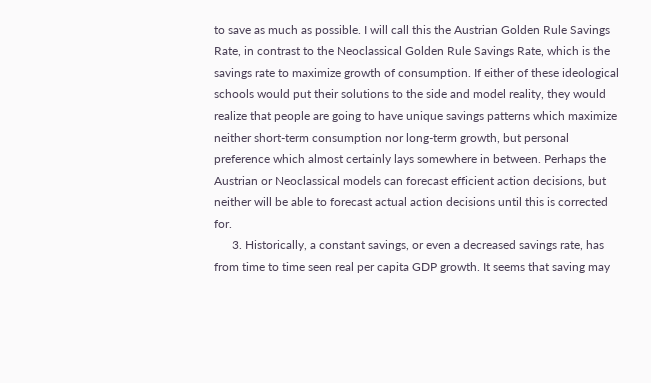to save as much as possible. I will call this the Austrian Golden Rule Savings Rate, in contrast to the Neoclassical Golden Rule Savings Rate, which is the savings rate to maximize growth of consumption. If either of these ideological schools would put their solutions to the side and model reality, they would realize that people are going to have unique savings patterns which maximize neither short-term consumption nor long-term growth, but personal preference which almost certainly lays somewhere in between. Perhaps the Austrian or Neoclassical models can forecast efficient action decisions, but neither will be able to forecast actual action decisions until this is corrected for.
      3. Historically, a constant savings, or even a decreased savings rate, has from time to time seen real per capita GDP growth. It seems that saving may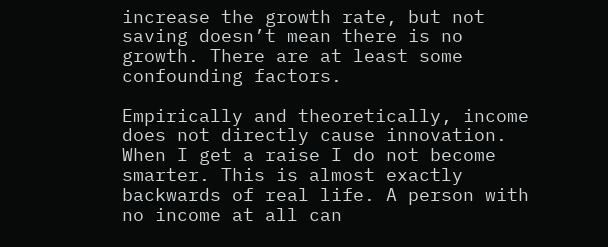increase the growth rate, but not saving doesn’t mean there is no growth. There are at least some confounding factors.

Empirically and theoretically, income does not directly cause innovation. When I get a raise I do not become smarter. This is almost exactly backwards of real life. A person with no income at all can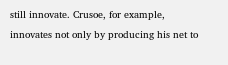still innovate. Crusoe, for example, innovates not only by producing his net to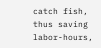catch fish, thus saving labor-hours,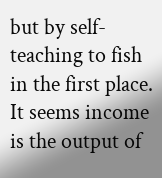but by self-teaching to fish in the first place. It seems income is the output of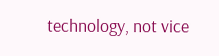technology, not vice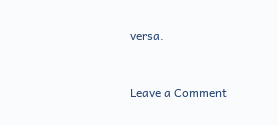versa.



Leave a Comment